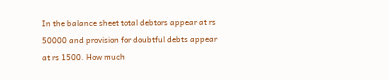In the balance sheet total debtors appear at rs 50000 and provision for doubtful debts appear at rs 1500. How much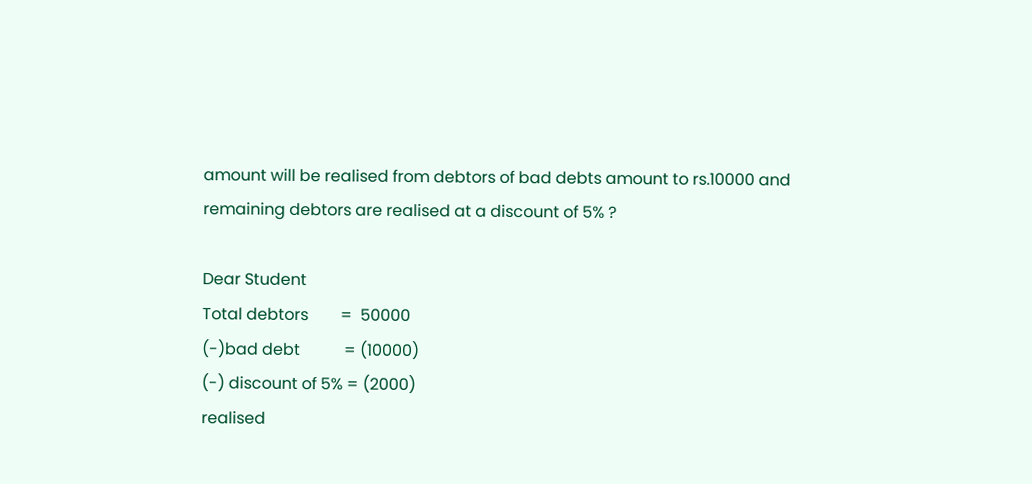amount will be realised from debtors of bad debts amount to rs.10000 and remaining debtors are realised at a discount of 5% ?

Dear Student
Total debtors        =  50000
(-)bad debt           = (10000)
(-) discount of 5% = (2000)
realised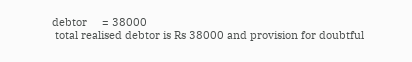debtor     = 38000
 total realised debtor is Rs 38000 and provision for doubtful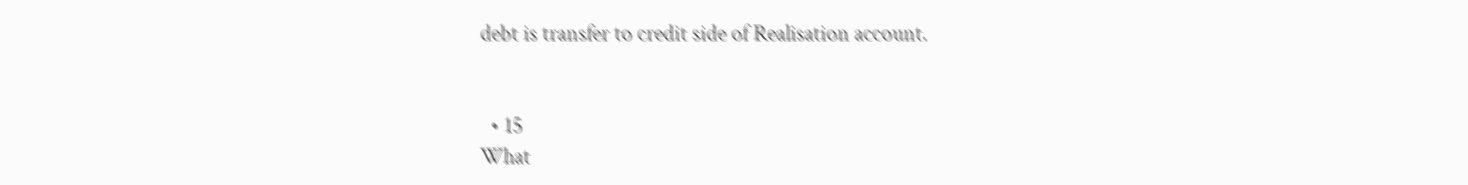debt is transfer to credit side of Realisation account.


  • 15
What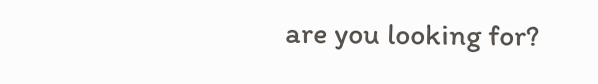are you looking for?